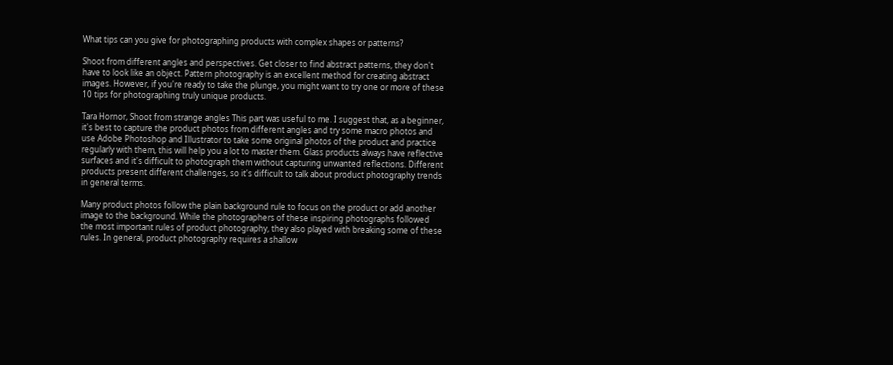What tips can you give for photographing products with complex shapes or patterns?

Shoot from different angles and perspectives. Get closer to find abstract patterns, they don't have to look like an object. Pattern photography is an excellent method for creating abstract images. However, if you're ready to take the plunge, you might want to try one or more of these 10 tips for photographing truly unique products.

Tara Hornor, Shoot from strange angles This part was useful to me. I suggest that, as a beginner, it's best to capture the product photos from different angles and try some macro photos and use Adobe Photoshop and Illustrator to take some original photos of the product and practice regularly with them, this will help you a lot to master them. Glass products always have reflective surfaces and it's difficult to photograph them without capturing unwanted reflections. Different products present different challenges, so it's difficult to talk about product photography trends in general terms.

Many product photos follow the plain background rule to focus on the product or add another image to the background. While the photographers of these inspiring photographs followed the most important rules of product photography, they also played with breaking some of these rules. In general, product photography requires a shallow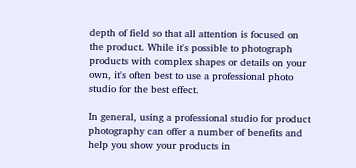depth of field so that all attention is focused on the product. While it's possible to photograph products with complex shapes or details on your own, it's often best to use a professional photo studio for the best effect.

In general, using a professional studio for product photography can offer a number of benefits and help you show your products in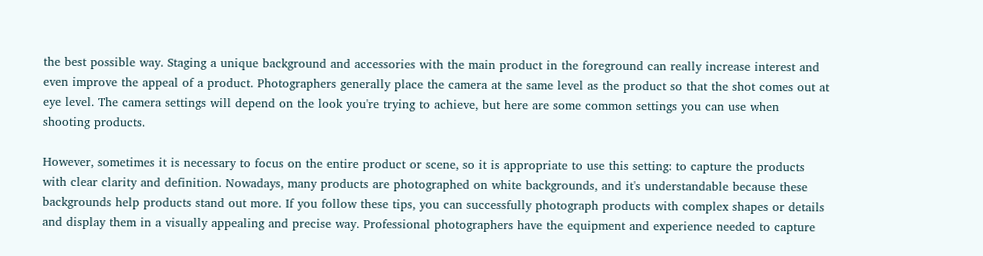the best possible way. Staging a unique background and accessories with the main product in the foreground can really increase interest and even improve the appeal of a product. Photographers generally place the camera at the same level as the product so that the shot comes out at eye level. The camera settings will depend on the look you're trying to achieve, but here are some common settings you can use when shooting products.

However, sometimes it is necessary to focus on the entire product or scene, so it is appropriate to use this setting: to capture the products with clear clarity and definition. Nowadays, many products are photographed on white backgrounds, and it's understandable because these backgrounds help products stand out more. If you follow these tips, you can successfully photograph products with complex shapes or details and display them in a visually appealing and precise way. Professional photographers have the equipment and experience needed to capture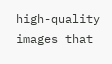high-quality images that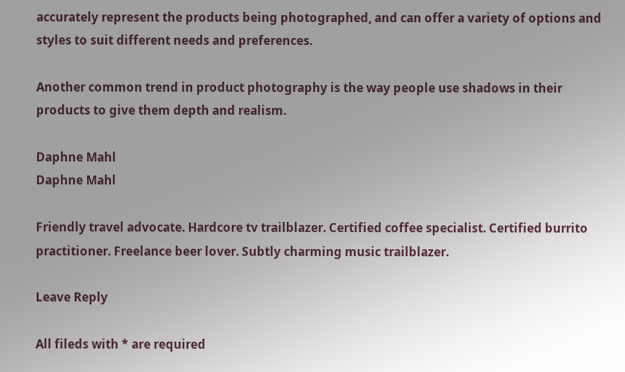accurately represent the products being photographed, and can offer a variety of options and styles to suit different needs and preferences.

Another common trend in product photography is the way people use shadows in their products to give them depth and realism.

Daphne Mahl
Daphne Mahl

Friendly travel advocate. Hardcore tv trailblazer. Certified coffee specialist. Certified burrito practitioner. Freelance beer lover. Subtly charming music trailblazer.

Leave Reply

All fileds with * are required